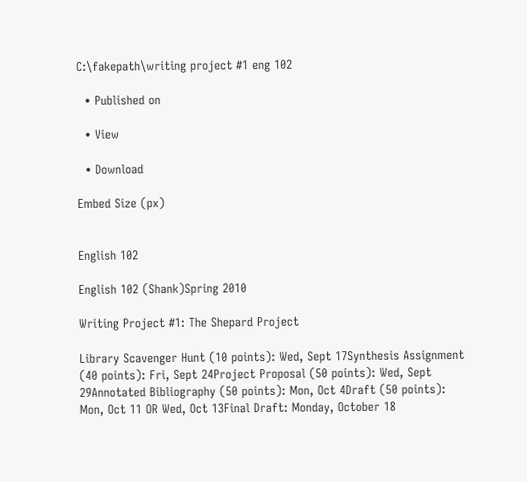C:\fakepath\writing project #1 eng 102

  • Published on

  • View

  • Download

Embed Size (px)


English 102

English 102 (Shank)Spring 2010

Writing Project #1: The Shepard Project

Library Scavenger Hunt (10 points): Wed, Sept 17Synthesis Assignment (40 points): Fri, Sept 24Project Proposal (50 points): Wed, Sept 29Annotated Bibliography (50 points): Mon, Oct 4Draft (50 points): Mon, Oct 11 OR Wed, Oct 13Final Draft: Monday, October 18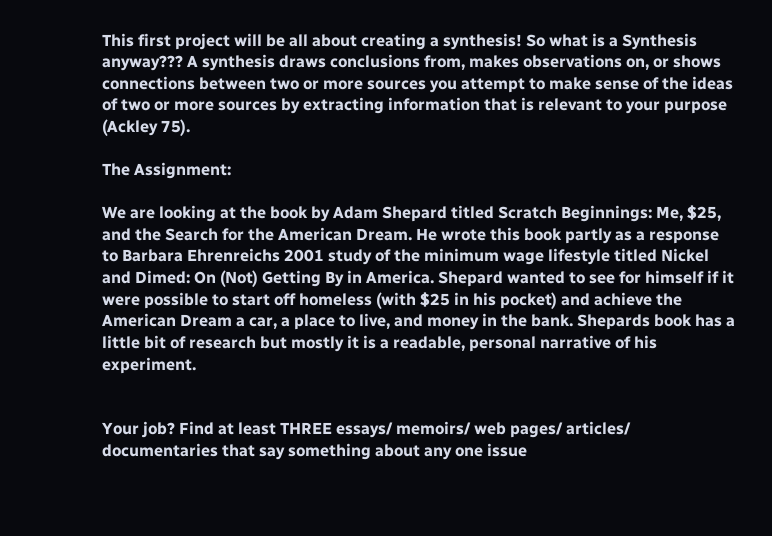This first project will be all about creating a synthesis! So what is a Synthesis anyway??? A synthesis draws conclusions from, makes observations on, or shows connections between two or more sources you attempt to make sense of the ideas of two or more sources by extracting information that is relevant to your purpose (Ackley 75).

The Assignment:

We are looking at the book by Adam Shepard titled Scratch Beginnings: Me, $25, and the Search for the American Dream. He wrote this book partly as a response to Barbara Ehrenreichs 2001 study of the minimum wage lifestyle titled Nickel and Dimed: On (Not) Getting By in America. Shepard wanted to see for himself if it were possible to start off homeless (with $25 in his pocket) and achieve the American Dream a car, a place to live, and money in the bank. Shepards book has a little bit of research but mostly it is a readable, personal narrative of his experiment.


Your job? Find at least THREE essays/ memoirs/ web pages/ articles/ documentaries that say something about any one issue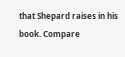that Shepard raises in his book. Compare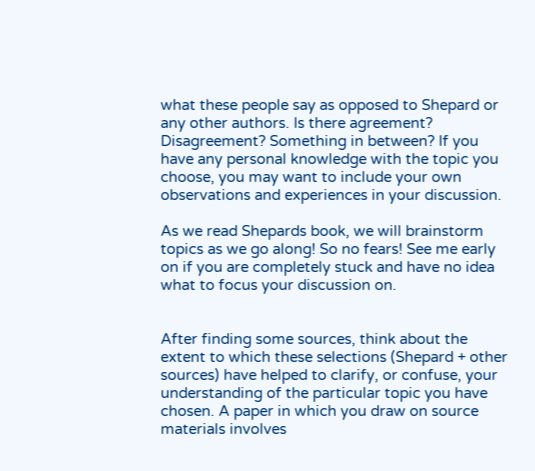what these people say as opposed to Shepard or any other authors. Is there agreement? Disagreement? Something in between? If you have any personal knowledge with the topic you choose, you may want to include your own observations and experiences in your discussion.

As we read Shepards book, we will brainstorm topics as we go along! So no fears! See me early on if you are completely stuck and have no idea what to focus your discussion on.


After finding some sources, think about the extent to which these selections (Shepard + other sources) have helped to clarify, or confuse, your understanding of the particular topic you have chosen. A paper in which you draw on source materials involves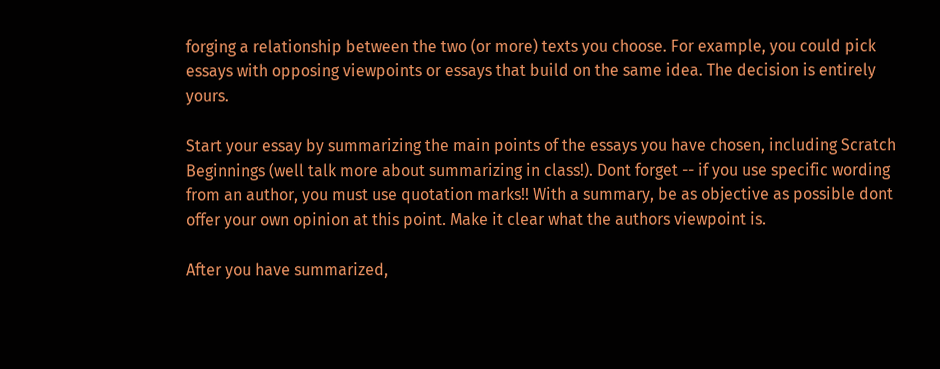forging a relationship between the two (or more) texts you choose. For example, you could pick essays with opposing viewpoints or essays that build on the same idea. The decision is entirely yours.

Start your essay by summarizing the main points of the essays you have chosen, including Scratch Beginnings (well talk more about summarizing in class!). Dont forget -- if you use specific wording from an author, you must use quotation marks!! With a summary, be as objective as possible dont offer your own opinion at this point. Make it clear what the authors viewpoint is.

After you have summarized,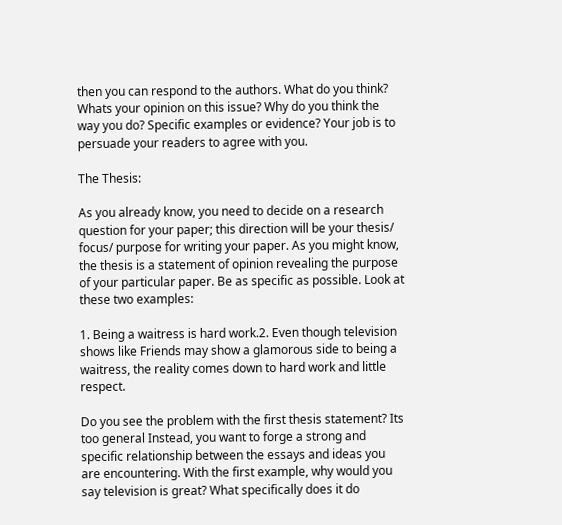then you can respond to the authors. What do you think? Whats your opinion on this issue? Why do you think the way you do? Specific examples or evidence? Your job is to persuade your readers to agree with you.

The Thesis:

As you already know, you need to decide on a research question for your paper; this direction will be your thesis/ focus/ purpose for writing your paper. As you might know, the thesis is a statement of opinion revealing the purpose of your particular paper. Be as specific as possible. Look at these two examples:

1. Being a waitress is hard work.2. Even though television shows like Friends may show a glamorous side to being a waitress, the reality comes down to hard work and little respect.

Do you see the problem with the first thesis statement? Its too general Instead, you want to forge a strong and specific relationship between the essays and ideas you are encountering. With the first example, why would you say television is great? What specifically does it do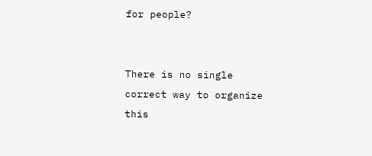for people?


There is no single correct way to organize this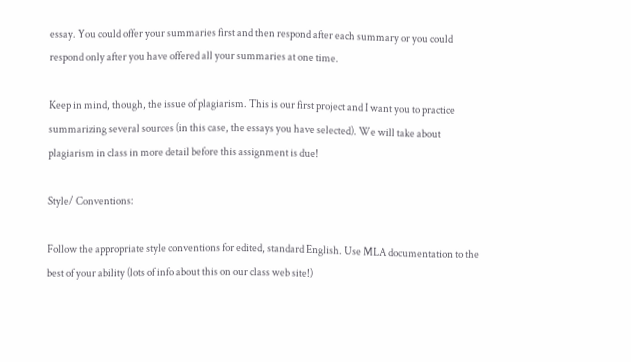essay. You could offer your summaries first and then respond after each summary or you could respond only after you have offered all your summaries at one time.

Keep in mind, though, the issue of plagiarism. This is our first project and I want you to practice summarizing several sources (in this case, the essays you have selected). We will take about plagiarism in class in more detail before this assignment is due!

Style/ Conventions:

Follow the appropriate style conventions for edited, standard English. Use MLA documentation to the best of your ability (lots of info about this on our class web site!)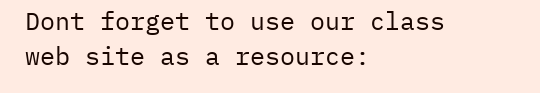Dont forget to use our class web site as a resource: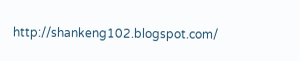http://shankeng102.blogspot.com/